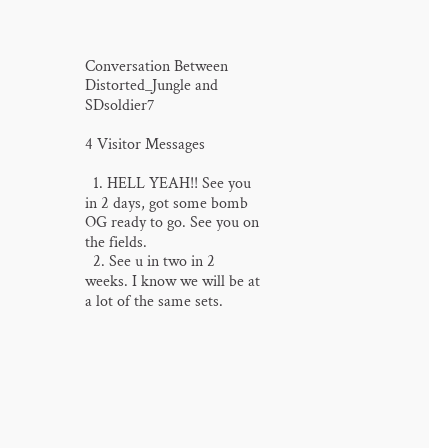Conversation Between Distorted_Jungle and SDsoldier7

4 Visitor Messages

  1. HELL YEAH!! See you in 2 days, got some bomb OG ready to go. See you on the fields.
  2. See u in two in 2 weeks. I know we will be at a lot of the same sets.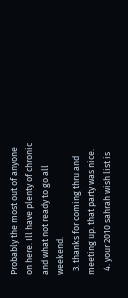Probably the most out of anyone on here. Ill have plenty of chronic and what not ready to go all weekend.
  3. thanks for coming thru and meeting up. that party was nice.
  4. your 2010 sahrah wish list is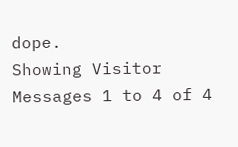dope.
Showing Visitor Messages 1 to 4 of 4